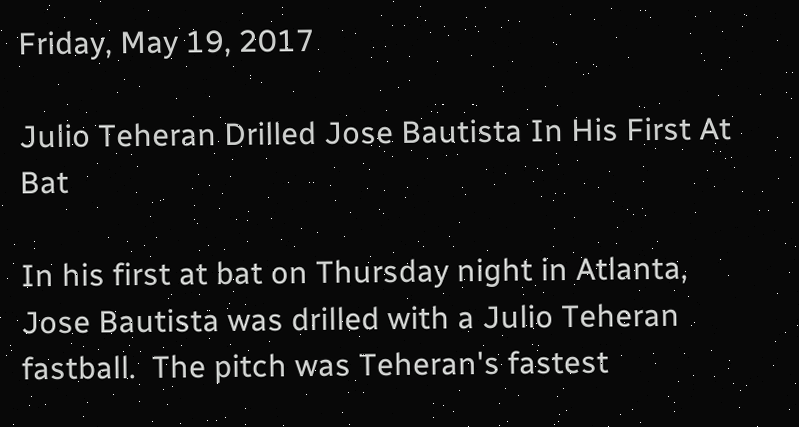Friday, May 19, 2017

Julio Teheran Drilled Jose Bautista In His First At Bat

In his first at bat on Thursday night in Atlanta, Jose Bautista was drilled with a Julio Teheran fastball.  The pitch was Teheran's fastest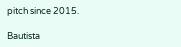pitch since 2015.

Bautista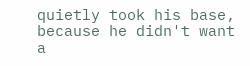quietly took his base, because he didn't want a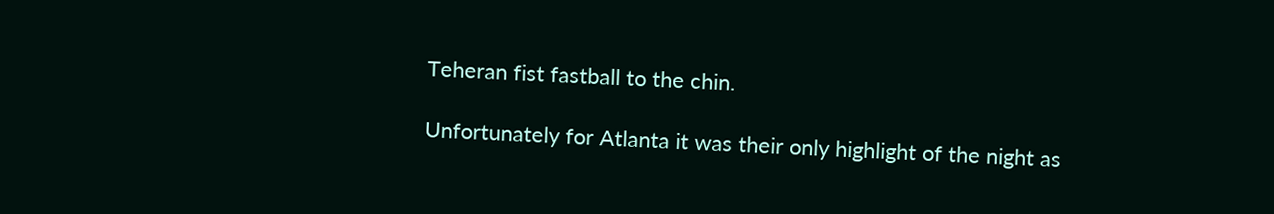Teheran fist fastball to the chin.

Unfortunately for Atlanta it was their only highlight of the night as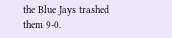the Blue Jays trashed them 9-0.